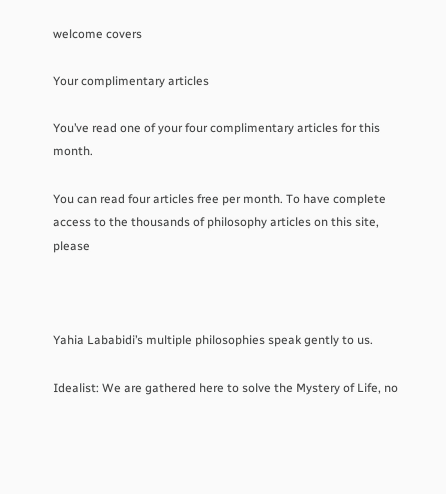welcome covers

Your complimentary articles

You’ve read one of your four complimentary articles for this month.

You can read four articles free per month. To have complete access to the thousands of philosophy articles on this site, please



Yahia Lababidi’s multiple philosophies speak gently to us.

Idealist: We are gathered here to solve the Mystery of Life, no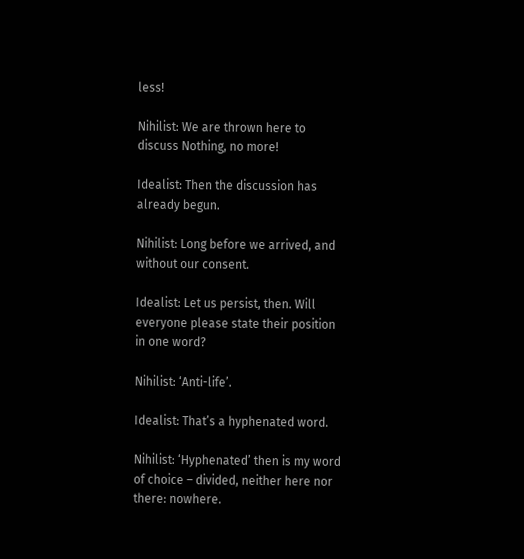less!

Nihilist: We are thrown here to discuss Nothing, no more!

Idealist: Then the discussion has already begun.

Nihilist: Long before we arrived, and without our consent.

Idealist: Let us persist, then. Will everyone please state their position in one word?

Nihilist: ‘Anti-life’.

Idealist: That’s a hyphenated word.

Nihilist: ‘Hyphenated’ then is my word of choice – divided, neither here nor there: nowhere.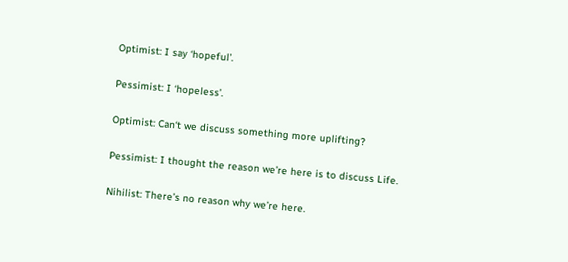Optimist: I say ‘hopeful’.

Pessimist: I ‘hopeless’.

Optimist: Can‘t we discuss something more uplifting?

Pessimist: I thought the reason we’re here is to discuss Life.

Nihilist: There’s no reason why we’re here.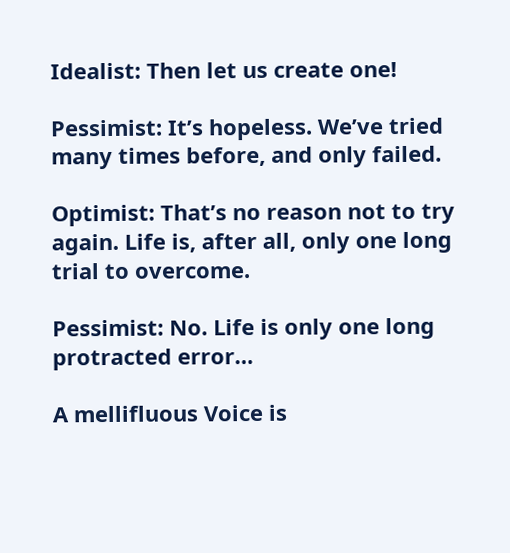Idealist: Then let us create one!

Pessimist: It’s hopeless. We’ve tried many times before, and only failed.

Optimist: That’s no reason not to try again. Life is, after all, only one long trial to overcome.

Pessimist: No. Life is only one long protracted error…

A mellifluous Voice is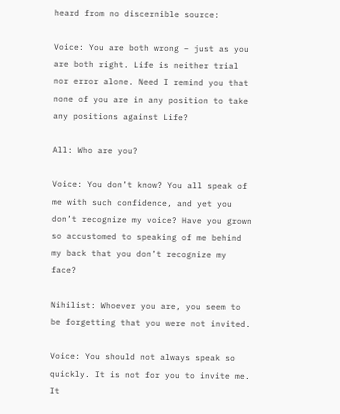heard from no discernible source:

Voice: You are both wrong – just as you are both right. Life is neither trial nor error alone. Need I remind you that none of you are in any position to take any positions against Life?

All: Who are you?

Voice: You don’t know? You all speak of me with such confidence, and yet you don’t recognize my voice? Have you grown so accustomed to speaking of me behind my back that you don’t recognize my face?

Nihilist: Whoever you are, you seem to be forgetting that you were not invited.

Voice: You should not always speak so quickly. It is not for you to invite me. It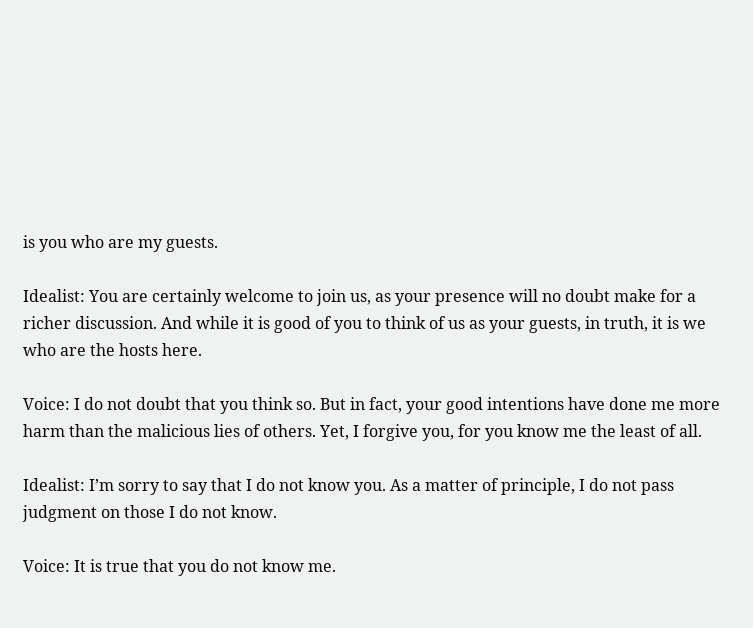is you who are my guests.

Idealist: You are certainly welcome to join us, as your presence will no doubt make for a richer discussion. And while it is good of you to think of us as your guests, in truth, it is we who are the hosts here.

Voice: I do not doubt that you think so. But in fact, your good intentions have done me more harm than the malicious lies of others. Yet, I forgive you, for you know me the least of all.

Idealist: I’m sorry to say that I do not know you. As a matter of principle, I do not pass judgment on those I do not know.

Voice: It is true that you do not know me.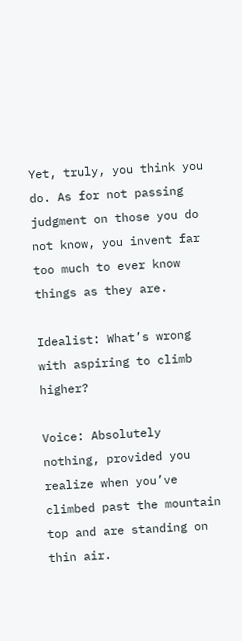Yet, truly, you think you do. As for not passing judgment on those you do not know, you invent far too much to ever know things as they are.

Idealist: What’s wrong with aspiring to climb higher?

Voice: Absolutely nothing, provided you realize when you’ve climbed past the mountain top and are standing on thin air.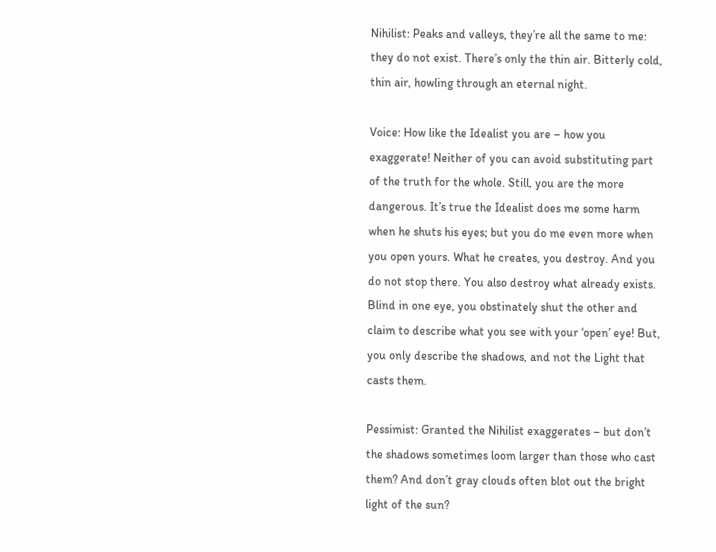Nihilist: Peaks and valleys, they’re all the same to me: they do not exist. There’s only the thin air. Bitterly cold, thin air, howling through an eternal night.

Voice: How like the Idealist you are – how you exaggerate! Neither of you can avoid substituting part of the truth for the whole. Still, you are the more dangerous. It’s true the Idealist does me some harm when he shuts his eyes; but you do me even more when you open yours. What he creates, you destroy. And you do not stop there. You also destroy what already exists. Blind in one eye, you obstinately shut the other and claim to describe what you see with your ‘open’ eye! But, you only describe the shadows, and not the Light that casts them.

Pessimist: Granted the Nihilist exaggerates – but don’t the shadows sometimes loom larger than those who cast them? And don’t gray clouds often blot out the bright light of the sun?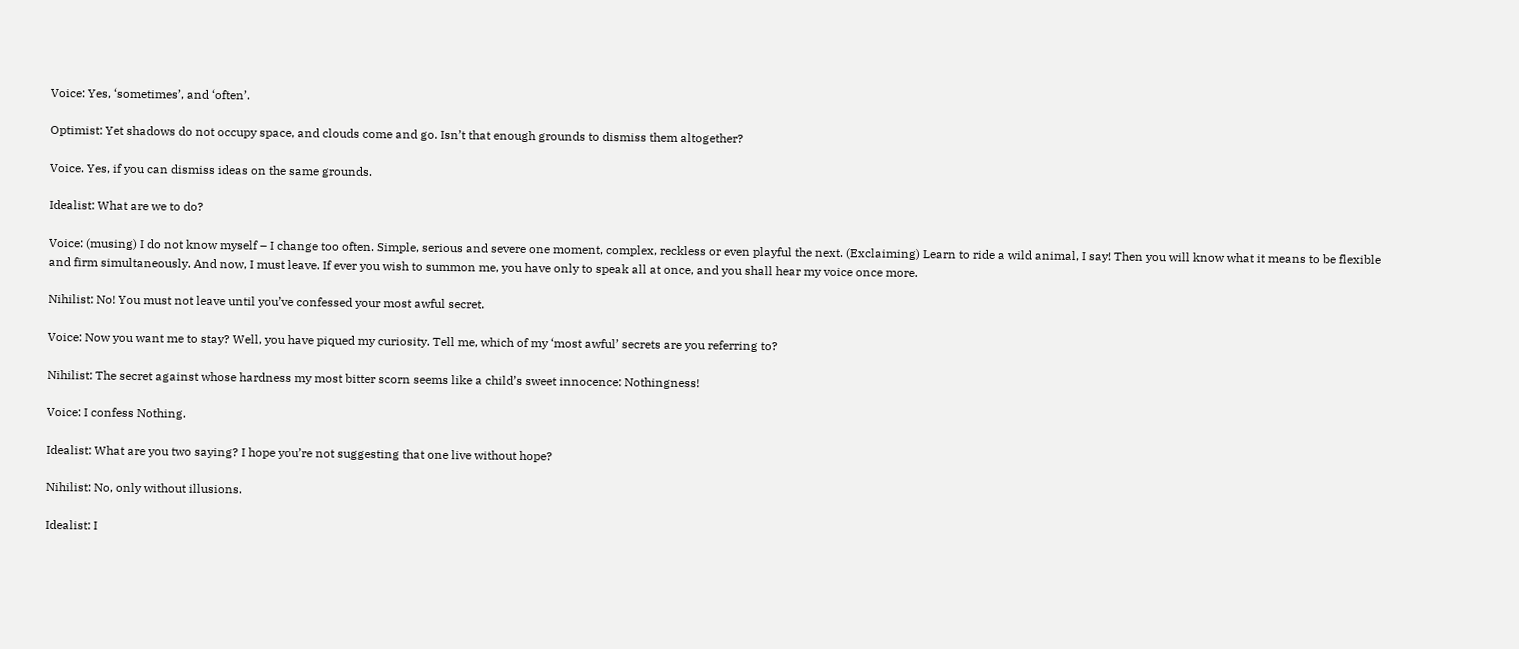Voice: Yes, ‘sometimes’, and ‘often’.

Optimist: Yet shadows do not occupy space, and clouds come and go. Isn’t that enough grounds to dismiss them altogether?

Voice. Yes, if you can dismiss ideas on the same grounds.

Idealist: What are we to do?

Voice: (musing) I do not know myself – I change too often. Simple, serious and severe one moment, complex, reckless or even playful the next. (Exclaiming) Learn to ride a wild animal, I say! Then you will know what it means to be flexible and firm simultaneously. And now, I must leave. If ever you wish to summon me, you have only to speak all at once, and you shall hear my voice once more.

Nihilist: No! You must not leave until you’ve confessed your most awful secret.

Voice: Now you want me to stay? Well, you have piqued my curiosity. Tell me, which of my ‘most awful’ secrets are you referring to?

Nihilist: The secret against whose hardness my most bitter scorn seems like a child’s sweet innocence: Nothingness!

Voice: I confess Nothing.

Idealist: What are you two saying? I hope you’re not suggesting that one live without hope?

Nihilist: No, only without illusions.

Idealist: I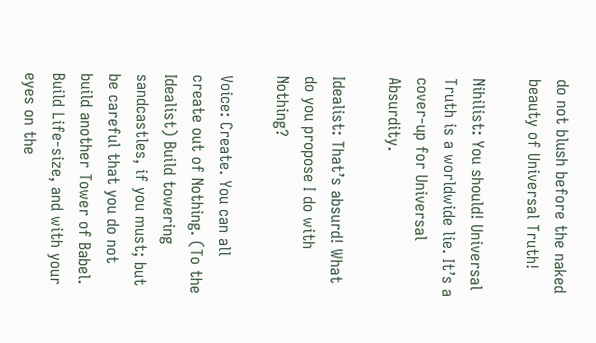do not blush before the naked beauty of Universal Truth!

Nihilist: You should! Universal Truth is a worldwide lie. It’s a cover-up for Universal Absurdity.

Idealist: That’s absurd! What do you propose I do with Nothing?

Voice: Create. You can all create out of Nothing. (To the Idealist) Build towering sandcastles, if you must; but be careful that you do not build another Tower of Babel. Build Life-size, and with your eyes on the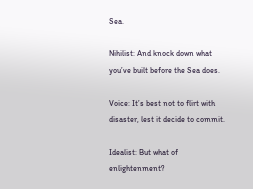Sea.

Nihilist: And knock down what you’ve built before the Sea does.

Voice: It’s best not to flirt with disaster, lest it decide to commit.

Idealist: But what of enlightenment?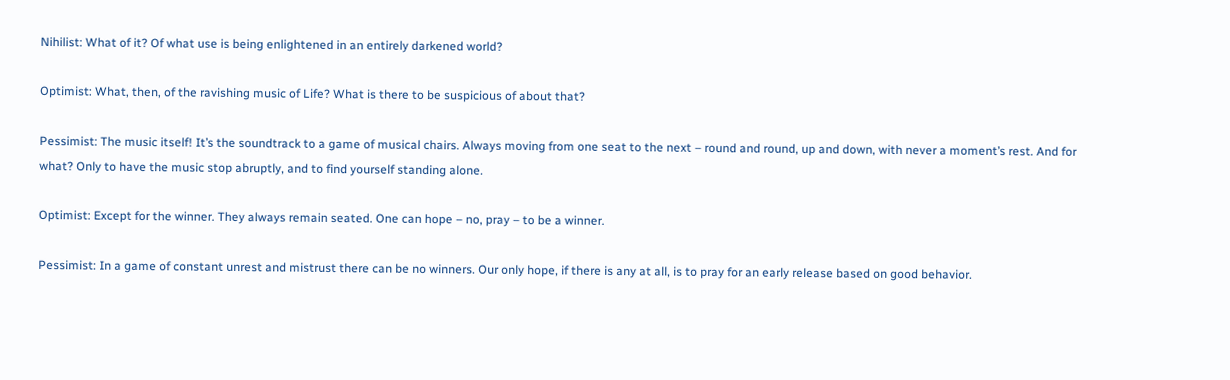Nihilist: What of it? Of what use is being enlightened in an entirely darkened world?

Optimist: What, then, of the ravishing music of Life? What is there to be suspicious of about that?

Pessimist: The music itself! It’s the soundtrack to a game of musical chairs. Always moving from one seat to the next – round and round, up and down, with never a moment’s rest. And for what? Only to have the music stop abruptly, and to find yourself standing alone.

Optimist: Except for the winner. They always remain seated. One can hope – no, pray – to be a winner.

Pessimist: In a game of constant unrest and mistrust there can be no winners. Our only hope, if there is any at all, is to pray for an early release based on good behavior.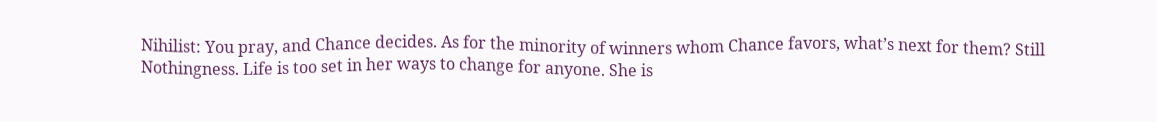Nihilist: You pray, and Chance decides. As for the minority of winners whom Chance favors, what’s next for them? Still Nothingness. Life is too set in her ways to change for anyone. She is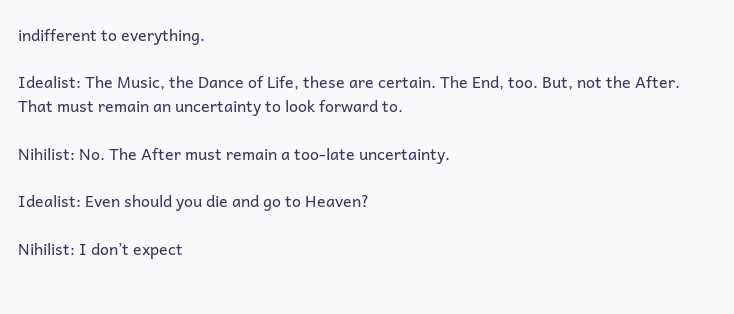indifferent to everything.

Idealist: The Music, the Dance of Life, these are certain. The End, too. But, not the After. That must remain an uncertainty to look forward to.

Nihilist: No. The After must remain a too-late uncertainty.

Idealist: Even should you die and go to Heaven?

Nihilist: I don’t expect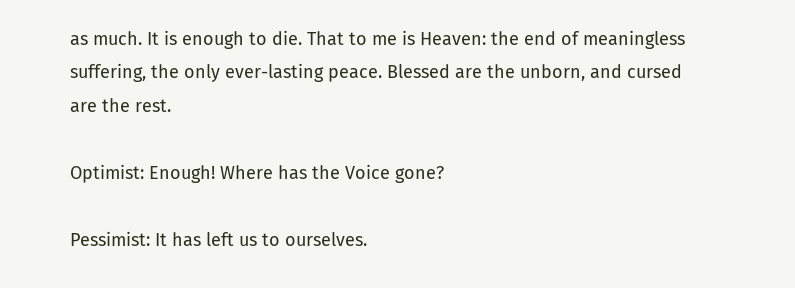as much. It is enough to die. That to me is Heaven: the end of meaningless suffering, the only ever-lasting peace. Blessed are the unborn, and cursed are the rest.

Optimist: Enough! Where has the Voice gone?

Pessimist: It has left us to ourselves.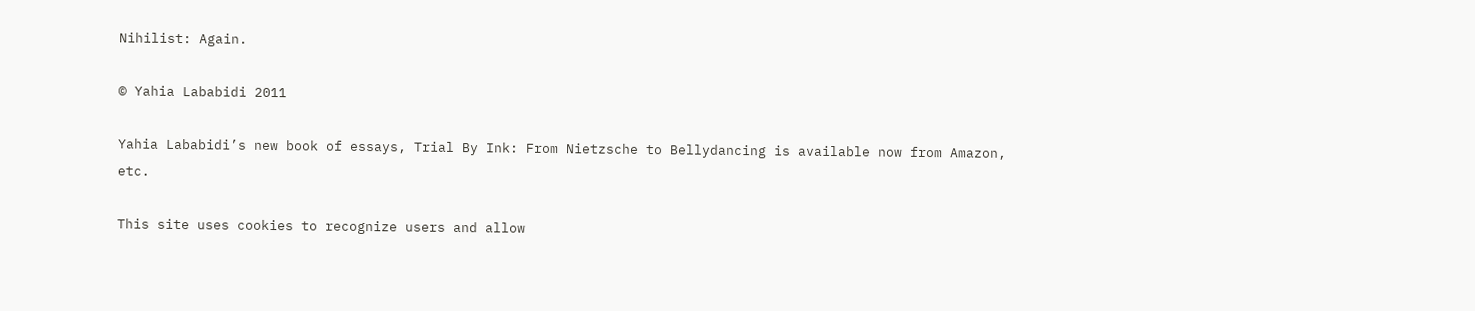Nihilist: Again.

© Yahia Lababidi 2011

Yahia Lababidi’s new book of essays, Trial By Ink: From Nietzsche to Bellydancing is available now from Amazon, etc.

This site uses cookies to recognize users and allow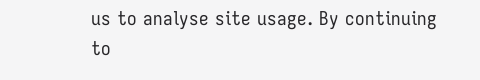us to analyse site usage. By continuing to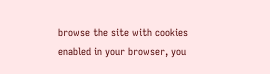browse the site with cookies enabled in your browser, you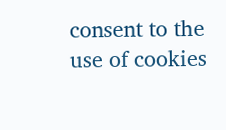consent to the use of cookies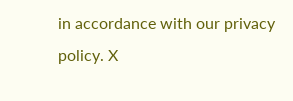in accordance with our privacy policy. X